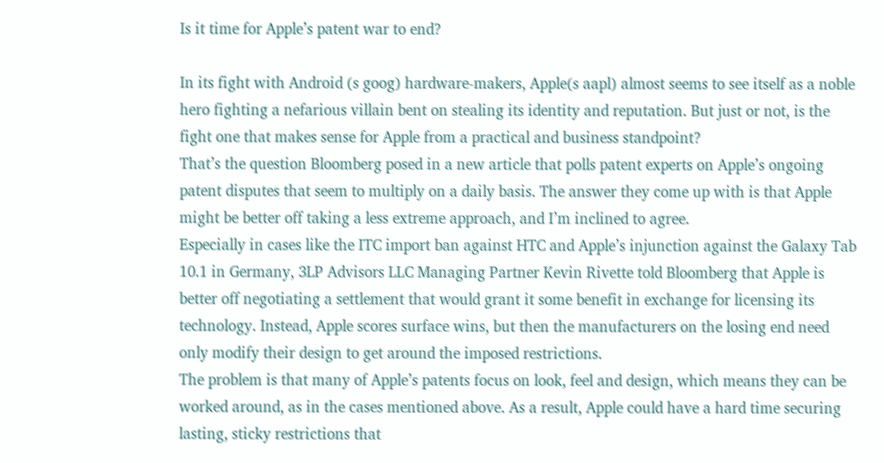Is it time for Apple’s patent war to end?

In its fight with Android (s goog) hardware-makers, Apple(s aapl) almost seems to see itself as a noble hero fighting a nefarious villain bent on stealing its identity and reputation. But just or not, is the fight one that makes sense for Apple from a practical and business standpoint?
That’s the question Bloomberg posed in a new article that polls patent experts on Apple’s ongoing patent disputes that seem to multiply on a daily basis. The answer they come up with is that Apple might be better off taking a less extreme approach, and I’m inclined to agree.
Especially in cases like the ITC import ban against HTC and Apple’s injunction against the Galaxy Tab 10.1 in Germany, 3LP Advisors LLC Managing Partner Kevin Rivette told Bloomberg that Apple is better off negotiating a settlement that would grant it some benefit in exchange for licensing its technology. Instead, Apple scores surface wins, but then the manufacturers on the losing end need only modify their design to get around the imposed restrictions.
The problem is that many of Apple’s patents focus on look, feel and design, which means they can be worked around, as in the cases mentioned above. As a result, Apple could have a hard time securing lasting, sticky restrictions that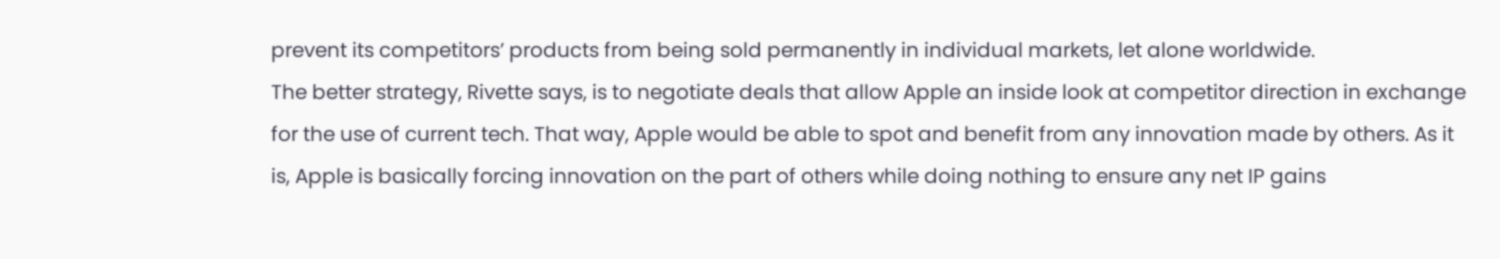prevent its competitors’ products from being sold permanently in individual markets, let alone worldwide.
The better strategy, Rivette says, is to negotiate deals that allow Apple an inside look at competitor direction in exchange for the use of current tech. That way, Apple would be able to spot and benefit from any innovation made by others. As it is, Apple is basically forcing innovation on the part of others while doing nothing to ensure any net IP gains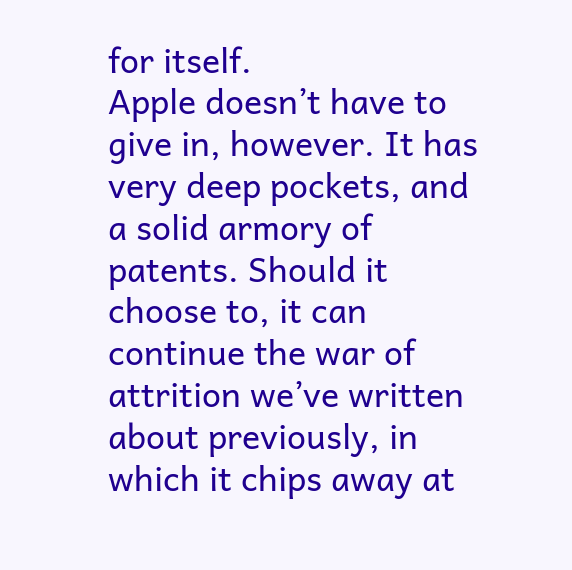for itself.
Apple doesn’t have to give in, however. It has very deep pockets, and a solid armory of patents. Should it choose to, it can continue the war of attrition we’ve written about previously, in which it chips away at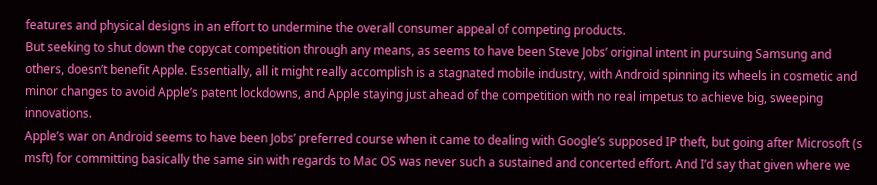features and physical designs in an effort to undermine the overall consumer appeal of competing products.
But seeking to shut down the copycat competition through any means, as seems to have been Steve Jobs’ original intent in pursuing Samsung and others, doesn’t benefit Apple. Essentially, all it might really accomplish is a stagnated mobile industry, with Android spinning its wheels in cosmetic and minor changes to avoid Apple’s patent lockdowns, and Apple staying just ahead of the competition with no real impetus to achieve big, sweeping innovations.
Apple’s war on Android seems to have been Jobs’ preferred course when it came to dealing with Google’s supposed IP theft, but going after Microsoft (s msft) for committing basically the same sin with regards to Mac OS was never such a sustained and concerted effort. And I’d say that given where we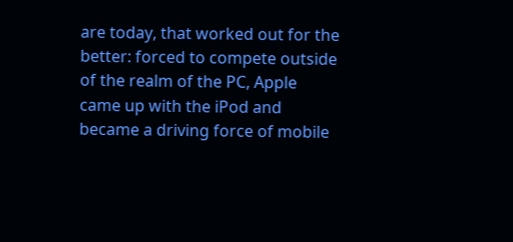are today, that worked out for the better: forced to compete outside of the realm of the PC, Apple came up with the iPod and became a driving force of mobile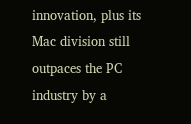innovation, plus its Mac division still outpaces the PC industry by a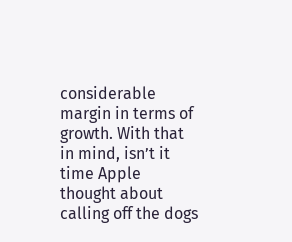considerable margin in terms of growth. With that in mind, isn’t it time Apple thought about calling off the dogs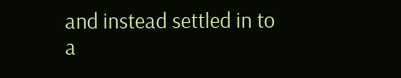and instead settled in to a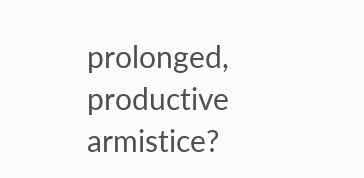prolonged, productive armistice?